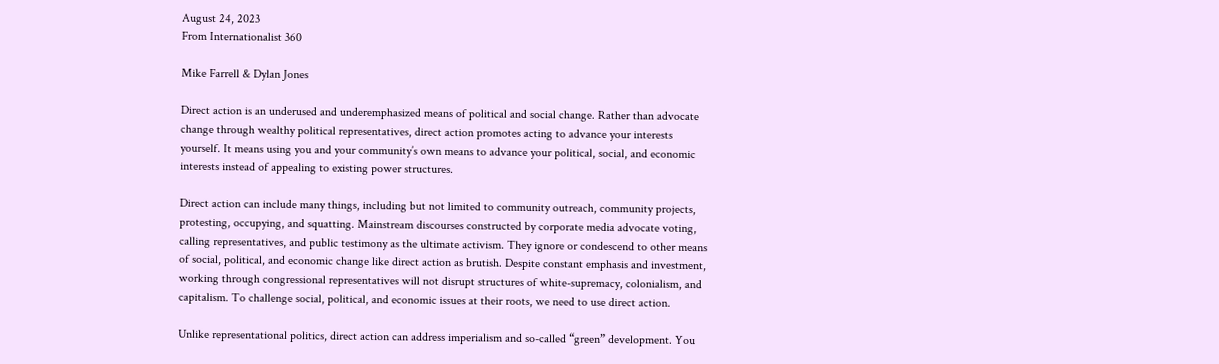August 24, 2023
From Internationalist 360

Mike Farrell & Dylan Jones

Direct action is an underused and underemphasized means of political and social change. Rather than advocate change through wealthy political representatives, direct action promotes acting to advance your interests yourself. It means using you and your community’s own means to advance your political, social, and economic interests instead of appealing to existing power structures.

Direct action can include many things, including but not limited to community outreach, community projects, protesting, occupying, and squatting. Mainstream discourses constructed by corporate media advocate voting, calling representatives, and public testimony as the ultimate activism. They ignore or condescend to other means of social, political, and economic change like direct action as brutish. Despite constant emphasis and investment, working through congressional representatives will not disrupt structures of white-supremacy, colonialism, and capitalism. To challenge social, political, and economic issues at their roots, we need to use direct action.

Unlike representational politics, direct action can address imperialism and so-called “green” development. You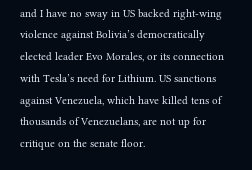and I have no sway in US backed right-wing violence against Bolivia’s democratically elected leader Evo Morales, or its connection with Tesla’s need for Lithium. US sanctions against Venezuela, which have killed tens of thousands of Venezuelans, are not up for critique on the senate floor.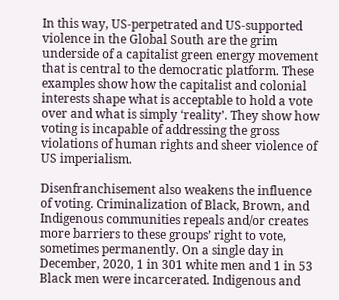In this way, US-perpetrated and US-supported violence in the Global South are the grim underside of a capitalist green energy movement that is central to the democratic platform. These examples show how the capitalist and colonial interests shape what is acceptable to hold a vote over and what is simply ‘reality’. They show how voting is incapable of addressing the gross violations of human rights and sheer violence of US imperialism.

Disenfranchisement also weakens the influence of voting. Criminalization of Black, Brown, and Indigenous communities repeals and/or creates more barriers to these groups’ right to vote, sometimes permanently. On a single day in December, 2020, 1 in 301 white men and 1 in 53 Black men were incarcerated. Indigenous and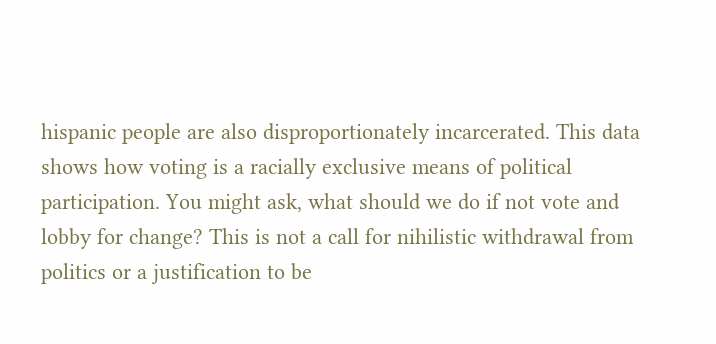hispanic people are also disproportionately incarcerated. This data shows how voting is a racially exclusive means of political participation. You might ask, what should we do if not vote and lobby for change? This is not a call for nihilistic withdrawal from politics or a justification to be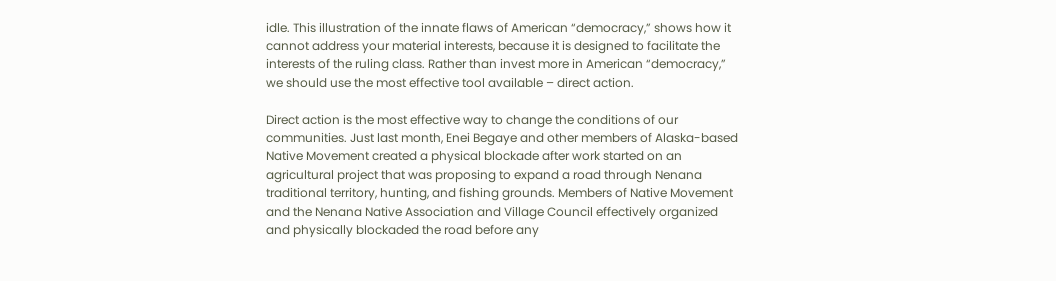idle. This illustration of the innate flaws of American “democracy,” shows how it cannot address your material interests, because it is designed to facilitate the interests of the ruling class. Rather than invest more in American “democracy,” we should use the most effective tool available – direct action.

Direct action is the most effective way to change the conditions of our communities. Just last month, Enei Begaye and other members of Alaska-based Native Movement created a physical blockade after work started on an agricultural project that was proposing to expand a road through Nenana traditional territory, hunting, and fishing grounds. Members of Native Movement and the Nenana Native Association and Village Council effectively organized and physically blockaded the road before any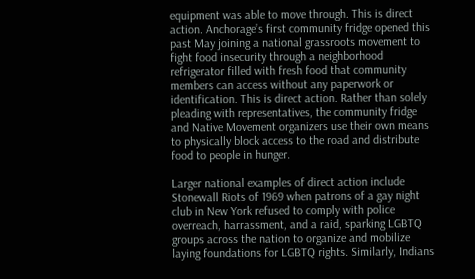equipment was able to move through. This is direct action. Anchorage’s first community fridge opened this past May joining a national grassroots movement to fight food insecurity through a neighborhood refrigerator filled with fresh food that community members can access without any paperwork or identification. This is direct action. Rather than solely pleading with representatives, the community fridge and Native Movement organizers use their own means to physically block access to the road and distribute food to people in hunger.

Larger national examples of direct action include Stonewall Riots of 1969 when patrons of a gay night club in New York refused to comply with police overreach, harrassment, and a raid, sparking LGBTQ groups across the nation to organize and mobilize laying foundations for LGBTQ rights. Similarly, Indians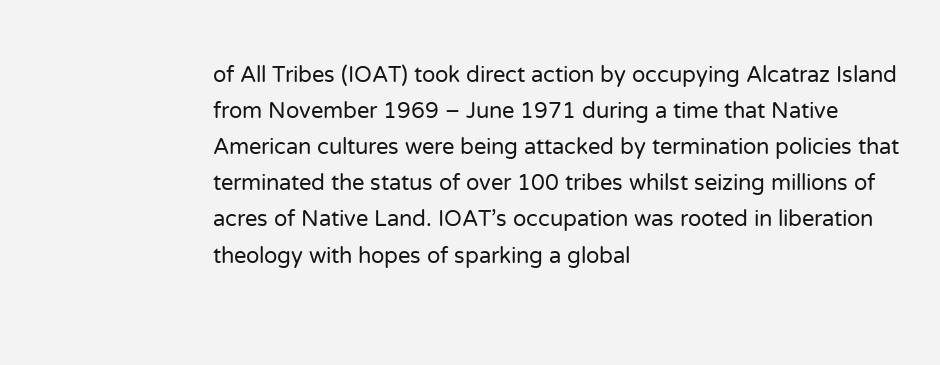of All Tribes (IOAT) took direct action by occupying Alcatraz Island from November 1969 – June 1971 during a time that Native American cultures were being attacked by termination policies that terminated the status of over 100 tribes whilst seizing millions of acres of Native Land. IOAT’s occupation was rooted in liberation theology with hopes of sparking a global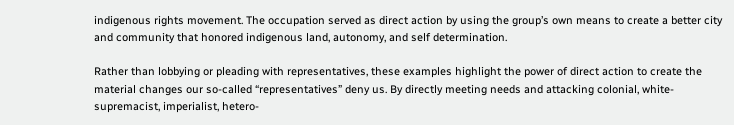indigenous rights movement. The occupation served as direct action by using the group’s own means to create a better city and community that honored indigenous land, autonomy, and self determination.

Rather than lobbying or pleading with representatives, these examples highlight the power of direct action to create the material changes our so-called “representatives” deny us. By directly meeting needs and attacking colonial, white-supremacist, imperialist, hetero-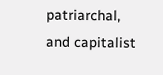patriarchal, and capitalist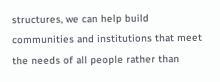structures, we can help build communities and institutions that meet the needs of all people rather than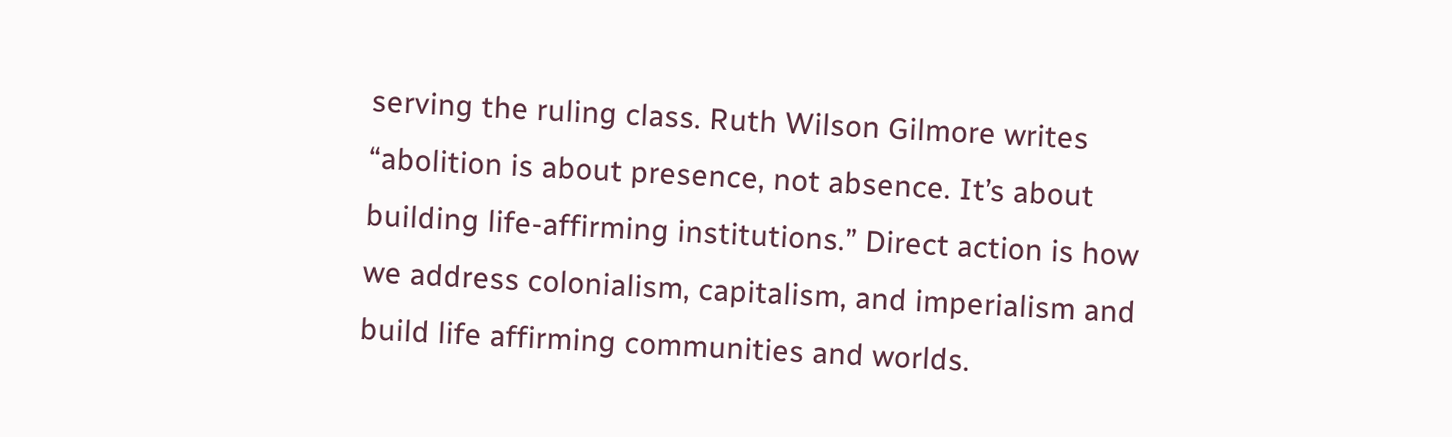serving the ruling class. Ruth Wilson Gilmore writes “abolition is about presence, not absence. It’s about building life-affirming institutions.” Direct action is how we address colonialism, capitalism, and imperialism and build life affirming communities and worlds.